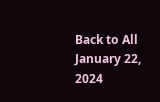Back to All
January 22, 2024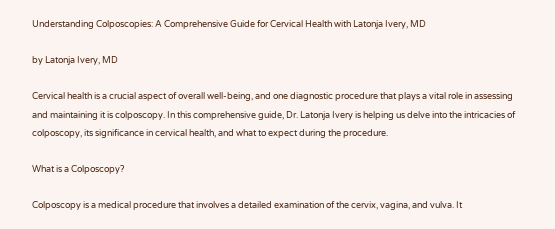Understanding Colposcopies: A Comprehensive Guide for Cervical Health with Latonja Ivery, MD

by Latonja Ivery, MD

Cervical health is a crucial aspect of overall well-being, and one diagnostic procedure that plays a vital role in assessing and maintaining it is colposcopy. In this comprehensive guide, Dr. Latonja Ivery is helping us delve into the intricacies of colposcopy, its significance in cervical health, and what to expect during the procedure.

What is a Colposcopy?

Colposcopy is a medical procedure that involves a detailed examination of the cervix, vagina, and vulva. It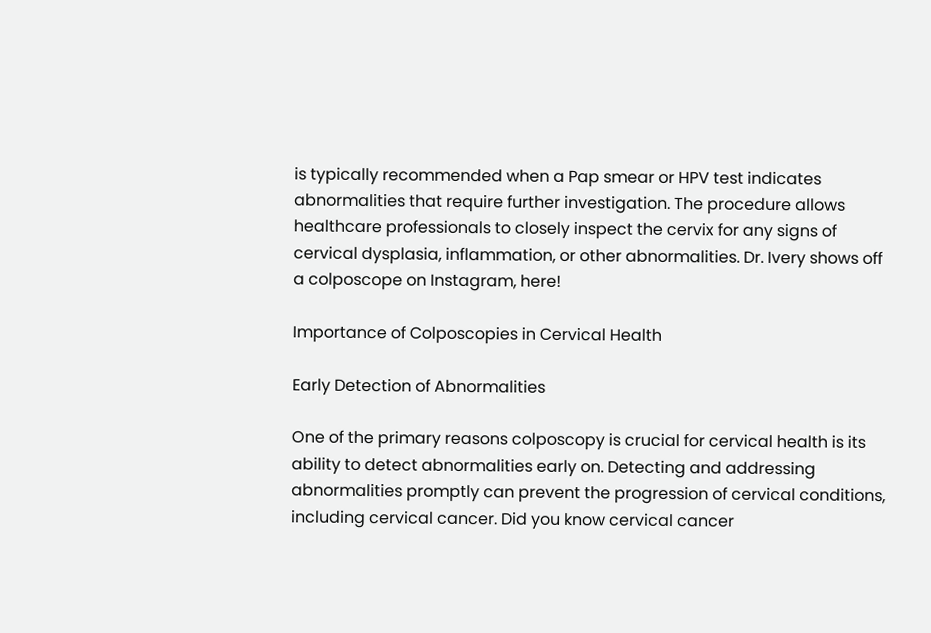is typically recommended when a Pap smear or HPV test indicates abnormalities that require further investigation. The procedure allows healthcare professionals to closely inspect the cervix for any signs of cervical dysplasia, inflammation, or other abnormalities. Dr. Ivery shows off a colposcope on Instagram, here!

Importance of Colposcopies in Cervical Health

Early Detection of Abnormalities

One of the primary reasons colposcopy is crucial for cervical health is its ability to detect abnormalities early on. Detecting and addressing abnormalities promptly can prevent the progression of cervical conditions, including cervical cancer. Did you know cervical cancer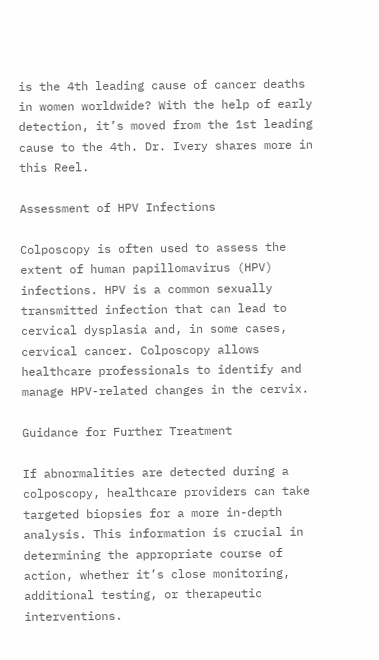is the 4th leading cause of cancer deaths in women worldwide? With the help of early detection, it’s moved from the 1st leading cause to the 4th. Dr. Ivery shares more in this Reel.

Assessment of HPV Infections

Colposcopy is often used to assess the extent of human papillomavirus (HPV) infections. HPV is a common sexually transmitted infection that can lead to cervical dysplasia and, in some cases, cervical cancer. Colposcopy allows healthcare professionals to identify and manage HPV-related changes in the cervix.

Guidance for Further Treatment

If abnormalities are detected during a colposcopy, healthcare providers can take targeted biopsies for a more in-depth analysis. This information is crucial in determining the appropriate course of action, whether it’s close monitoring, additional testing, or therapeutic interventions.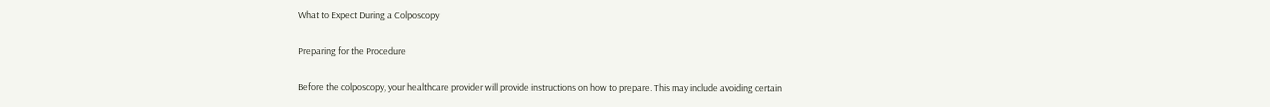What to Expect During a Colposcopy

Preparing for the Procedure

Before the colposcopy, your healthcare provider will provide instructions on how to prepare. This may include avoiding certain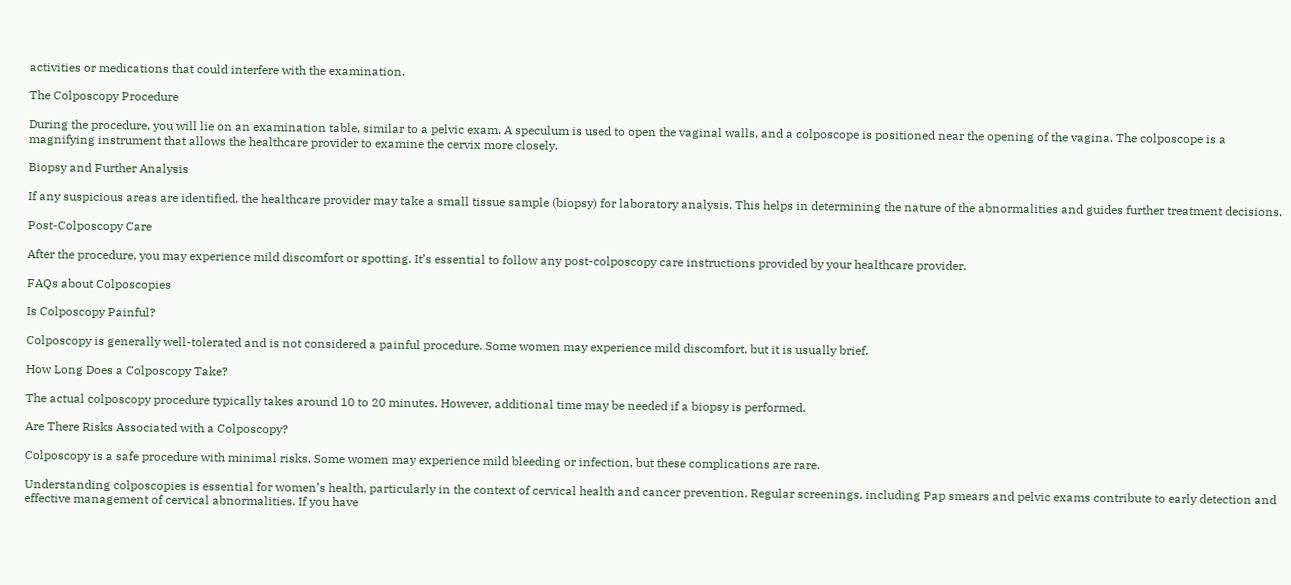activities or medications that could interfere with the examination.

The Colposcopy Procedure

During the procedure, you will lie on an examination table, similar to a pelvic exam. A speculum is used to open the vaginal walls, and a colposcope is positioned near the opening of the vagina. The colposcope is a magnifying instrument that allows the healthcare provider to examine the cervix more closely.

Biopsy and Further Analysis

If any suspicious areas are identified, the healthcare provider may take a small tissue sample (biopsy) for laboratory analysis. This helps in determining the nature of the abnormalities and guides further treatment decisions.

Post-Colposcopy Care

After the procedure, you may experience mild discomfort or spotting. It’s essential to follow any post-colposcopy care instructions provided by your healthcare provider.

FAQs about Colposcopies

Is Colposcopy Painful?

Colposcopy is generally well-tolerated and is not considered a painful procedure. Some women may experience mild discomfort, but it is usually brief.

How Long Does a Colposcopy Take?

The actual colposcopy procedure typically takes around 10 to 20 minutes. However, additional time may be needed if a biopsy is performed.

Are There Risks Associated with a Colposcopy?

Colposcopy is a safe procedure with minimal risks. Some women may experience mild bleeding or infection, but these complications are rare.

Understanding colposcopies is essential for women’s health, particularly in the context of cervical health and cancer prevention. Regular screenings, including Pap smears and pelvic exams contribute to early detection and effective management of cervical abnormalities. If you have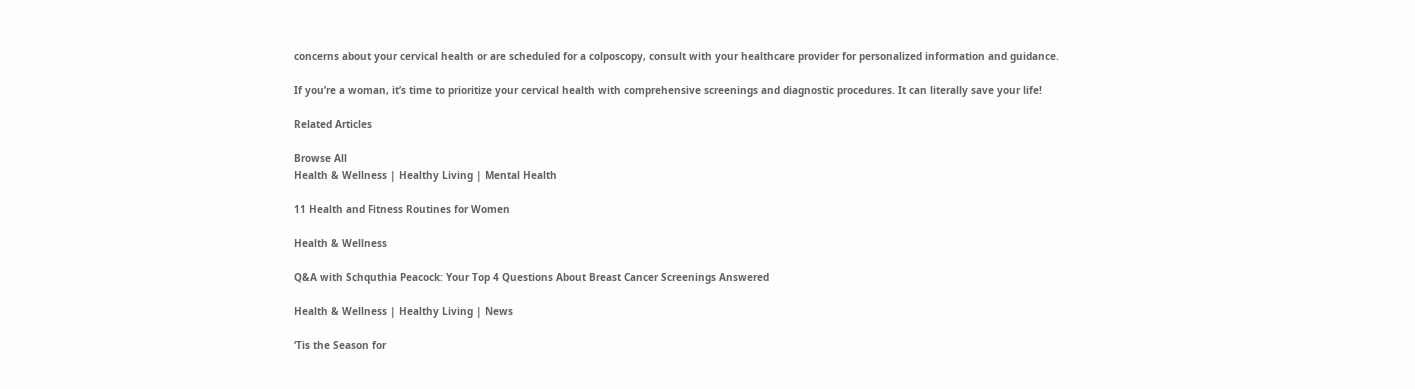concerns about your cervical health or are scheduled for a colposcopy, consult with your healthcare provider for personalized information and guidance.

If you’re a woman, it’s time to prioritize your cervical health with comprehensive screenings and diagnostic procedures. It can literally save your life!

Related Articles

Browse All
Health & Wellness | Healthy Living | Mental Health

11 Health and Fitness Routines for Women

Health & Wellness

Q&A with Schquthia Peacock: Your Top 4 Questions About Breast Cancer Screenings Answered

Health & Wellness | Healthy Living | News

‘Tis the Season for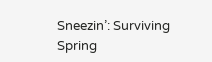Sneezin’: Surviving Spring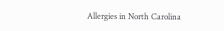Allergies in North Carolina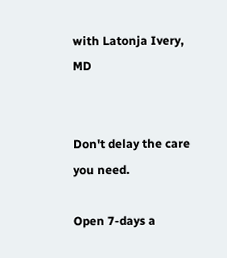with Latonja Ivery, MD


Don't delay the care you need.

Open 7-days a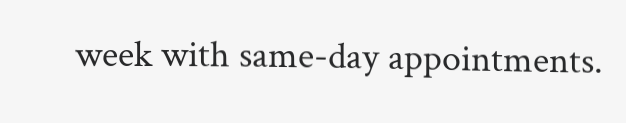week with same-day appointments.